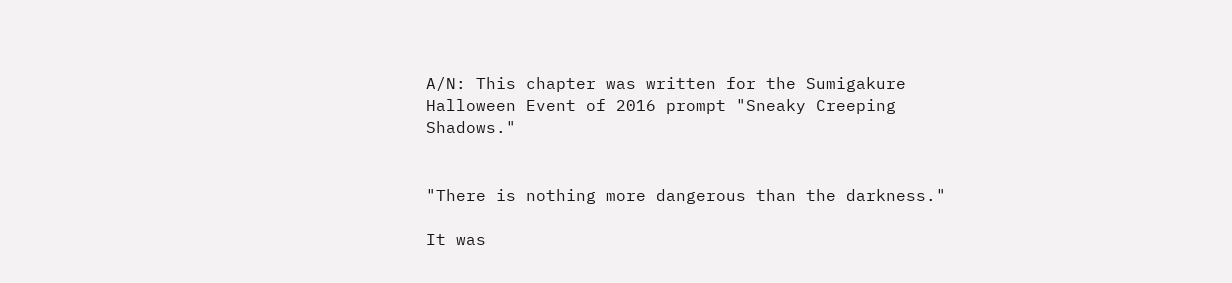A/N: This chapter was written for the Sumigakure Halloween Event of 2016 prompt "Sneaky Creeping Shadows."


"There is nothing more dangerous than the darkness."

It was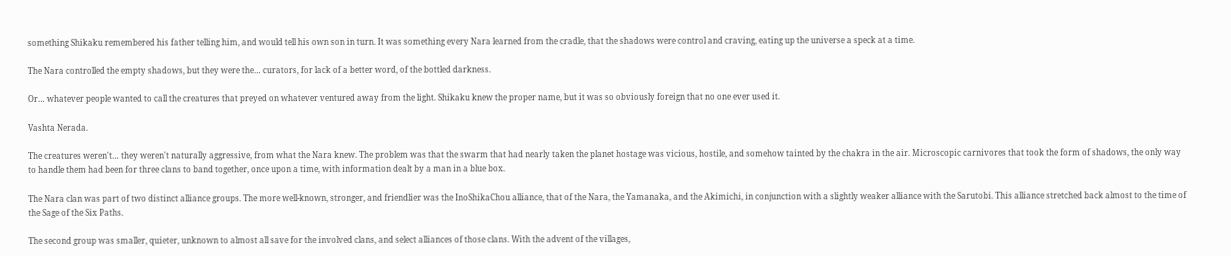something Shikaku remembered his father telling him, and would tell his own son in turn. It was something every Nara learned from the cradle, that the shadows were control and craving, eating up the universe a speck at a time.

The Nara controlled the empty shadows, but they were the… curators, for lack of a better word, of the bottled darkness.

Or… whatever people wanted to call the creatures that preyed on whatever ventured away from the light. Shikaku knew the proper name, but it was so obviously foreign that no one ever used it.

Vashta Nerada.

The creatures weren't… they weren't naturally aggressive, from what the Nara knew. The problem was that the swarm that had nearly taken the planet hostage was vicious, hostile, and somehow tainted by the chakra in the air. Microscopic carnivores that took the form of shadows, the only way to handle them had been for three clans to band together, once upon a time, with information dealt by a man in a blue box.

The Nara clan was part of two distinct alliance groups. The more well-known, stronger, and friendlier was the InoShikaChou alliance, that of the Nara, the Yamanaka, and the Akimichi, in conjunction with a slightly weaker alliance with the Sarutobi. This alliance stretched back almost to the time of the Sage of the Six Paths.

The second group was smaller, quieter, unknown to almost all save for the involved clans, and select alliances of those clans. With the advent of the villages,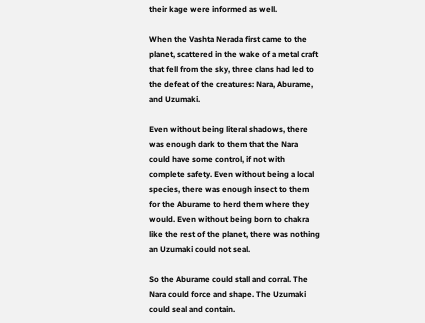their kage were informed as well.

When the Vashta Nerada first came to the planet, scattered in the wake of a metal craft that fell from the sky, three clans had led to the defeat of the creatures: Nara, Aburame, and Uzumaki.

Even without being literal shadows, there was enough dark to them that the Nara could have some control, if not with complete safety. Even without being a local species, there was enough insect to them for the Aburame to herd them where they would. Even without being born to chakra like the rest of the planet, there was nothing an Uzumaki could not seal.

So the Aburame could stall and corral. The Nara could force and shape. The Uzumaki could seal and contain.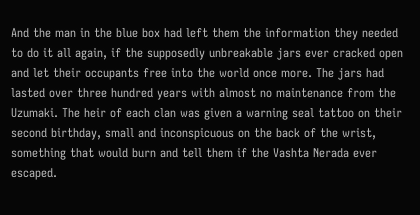And the man in the blue box had left them the information they needed to do it all again, if the supposedly unbreakable jars ever cracked open and let their occupants free into the world once more. The jars had lasted over three hundred years with almost no maintenance from the Uzumaki. The heir of each clan was given a warning seal tattoo on their second birthday, small and inconspicuous on the back of the wrist, something that would burn and tell them if the Vashta Nerada ever escaped.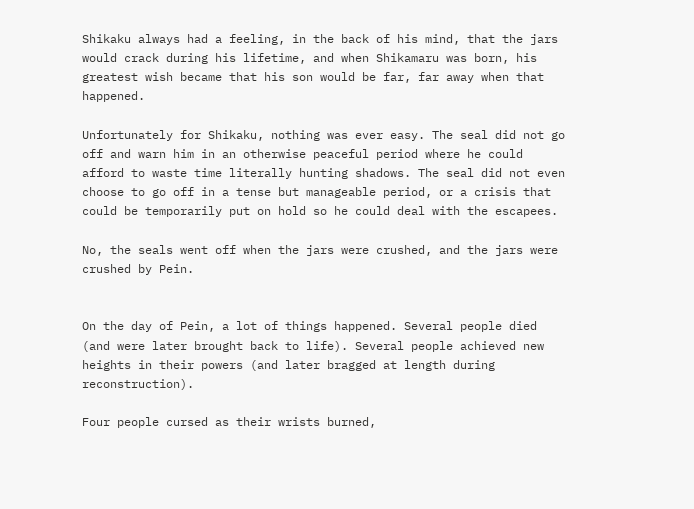Shikaku always had a feeling, in the back of his mind, that the jars would crack during his lifetime, and when Shikamaru was born, his greatest wish became that his son would be far, far away when that happened.

Unfortunately for Shikaku, nothing was ever easy. The seal did not go off and warn him in an otherwise peaceful period where he could afford to waste time literally hunting shadows. The seal did not even choose to go off in a tense but manageable period, or a crisis that could be temporarily put on hold so he could deal with the escapees.

No, the seals went off when the jars were crushed, and the jars were crushed by Pein.


On the day of Pein, a lot of things happened. Several people died (and were later brought back to life). Several people achieved new heights in their powers (and later bragged at length during reconstruction).

Four people cursed as their wrists burned,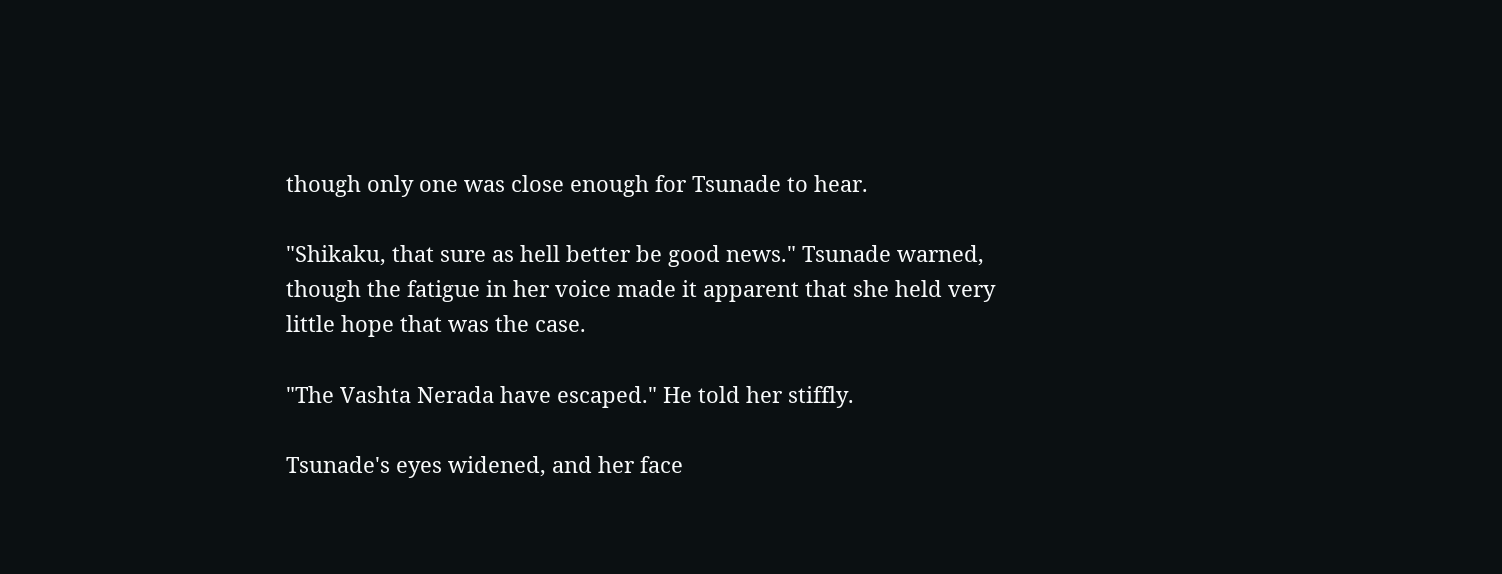though only one was close enough for Tsunade to hear.

"Shikaku, that sure as hell better be good news." Tsunade warned, though the fatigue in her voice made it apparent that she held very little hope that was the case.

"The Vashta Nerada have escaped." He told her stiffly.

Tsunade's eyes widened, and her face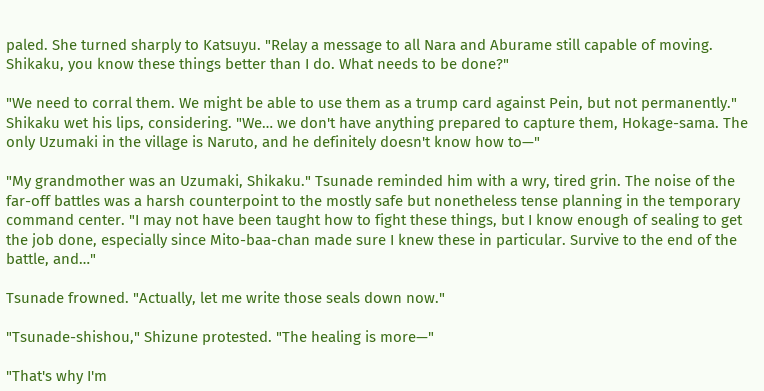paled. She turned sharply to Katsuyu. "Relay a message to all Nara and Aburame still capable of moving. Shikaku, you know these things better than I do. What needs to be done?"

"We need to corral them. We might be able to use them as a trump card against Pein, but not permanently." Shikaku wet his lips, considering. "We… we don't have anything prepared to capture them, Hokage-sama. The only Uzumaki in the village is Naruto, and he definitely doesn't know how to—"

"My grandmother was an Uzumaki, Shikaku." Tsunade reminded him with a wry, tired grin. The noise of the far-off battles was a harsh counterpoint to the mostly safe but nonetheless tense planning in the temporary command center. "I may not have been taught how to fight these things, but I know enough of sealing to get the job done, especially since Mito-baa-chan made sure I knew these in particular. Survive to the end of the battle, and…"

Tsunade frowned. "Actually, let me write those seals down now."

"Tsunade-shishou," Shizune protested. "The healing is more—"

"That's why I'm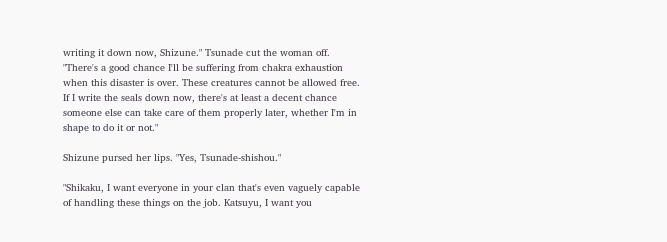writing it down now, Shizune." Tsunade cut the woman off. "There's a good chance I'll be suffering from chakra exhaustion when this disaster is over. These creatures cannot be allowed free. If I write the seals down now, there's at least a decent chance someone else can take care of them properly later, whether I'm in shape to do it or not."

Shizune pursed her lips. "Yes, Tsunade-shishou."

"Shikaku, I want everyone in your clan that's even vaguely capable of handling these things on the job. Katsuyu, I want you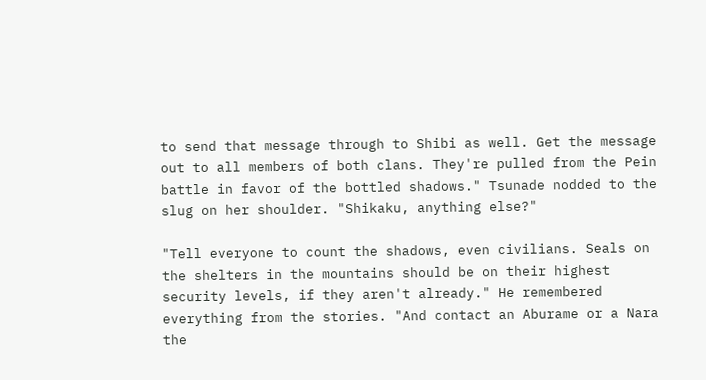to send that message through to Shibi as well. Get the message out to all members of both clans. They're pulled from the Pein battle in favor of the bottled shadows." Tsunade nodded to the slug on her shoulder. "Shikaku, anything else?"

"Tell everyone to count the shadows, even civilians. Seals on the shelters in the mountains should be on their highest security levels, if they aren't already." He remembered everything from the stories. "And contact an Aburame or a Nara the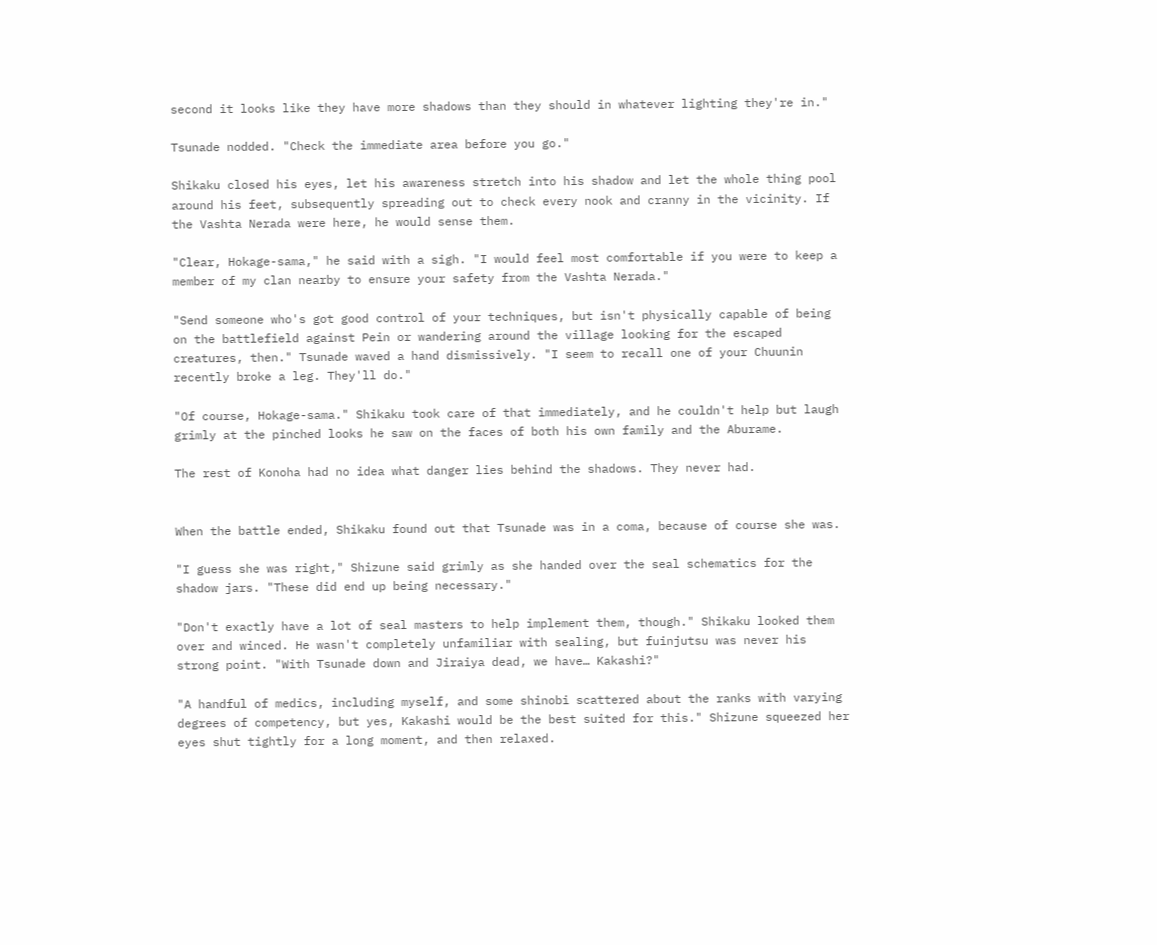second it looks like they have more shadows than they should in whatever lighting they're in."

Tsunade nodded. "Check the immediate area before you go."

Shikaku closed his eyes, let his awareness stretch into his shadow and let the whole thing pool around his feet, subsequently spreading out to check every nook and cranny in the vicinity. If the Vashta Nerada were here, he would sense them.

"Clear, Hokage-sama," he said with a sigh. "I would feel most comfortable if you were to keep a member of my clan nearby to ensure your safety from the Vashta Nerada."

"Send someone who's got good control of your techniques, but isn't physically capable of being on the battlefield against Pein or wandering around the village looking for the escaped creatures, then." Tsunade waved a hand dismissively. "I seem to recall one of your Chuunin recently broke a leg. They'll do."

"Of course, Hokage-sama." Shikaku took care of that immediately, and he couldn't help but laugh grimly at the pinched looks he saw on the faces of both his own family and the Aburame.

The rest of Konoha had no idea what danger lies behind the shadows. They never had.


When the battle ended, Shikaku found out that Tsunade was in a coma, because of course she was.

"I guess she was right," Shizune said grimly as she handed over the seal schematics for the shadow jars. "These did end up being necessary."

"Don't exactly have a lot of seal masters to help implement them, though." Shikaku looked them over and winced. He wasn't completely unfamiliar with sealing, but fuinjutsu was never his strong point. "With Tsunade down and Jiraiya dead, we have… Kakashi?"

"A handful of medics, including myself, and some shinobi scattered about the ranks with varying degrees of competency, but yes, Kakashi would be the best suited for this." Shizune squeezed her eyes shut tightly for a long moment, and then relaxed.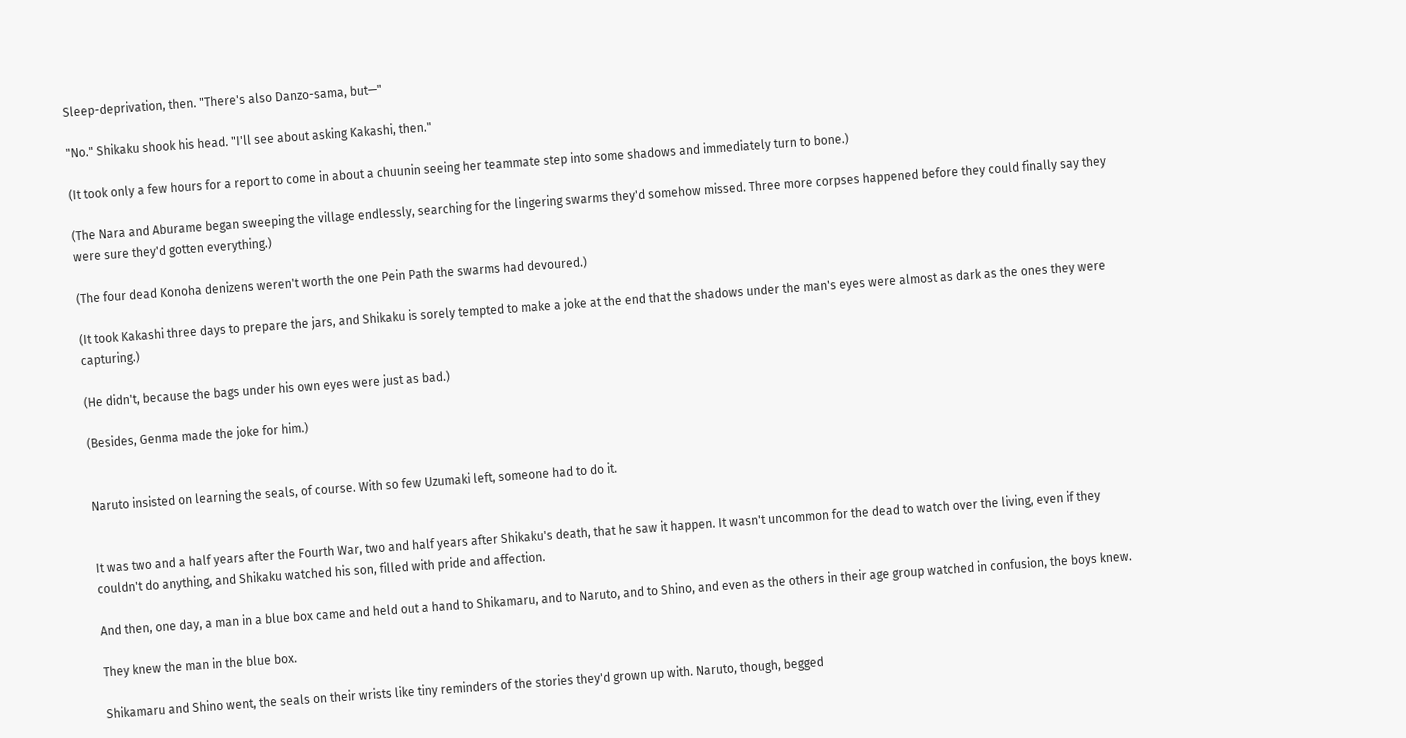Sleep-deprivation, then. "There's also Danzo-sama, but—"

"No." Shikaku shook his head. "I'll see about asking Kakashi, then."

(It took only a few hours for a report to come in about a chuunin seeing her teammate step into some shadows and immediately turn to bone.)

(The Nara and Aburame began sweeping the village endlessly, searching for the lingering swarms they'd somehow missed. Three more corpses happened before they could finally say they were sure they'd gotten everything.)

(The four dead Konoha denizens weren't worth the one Pein Path the swarms had devoured.)

(It took Kakashi three days to prepare the jars, and Shikaku is sorely tempted to make a joke at the end that the shadows under the man's eyes were almost as dark as the ones they were capturing.)

(He didn't, because the bags under his own eyes were just as bad.)

(Besides, Genma made the joke for him.)


Naruto insisted on learning the seals, of course. With so few Uzumaki left, someone had to do it.


It was two and a half years after the Fourth War, two and half years after Shikaku's death, that he saw it happen. It wasn't uncommon for the dead to watch over the living, even if they couldn't do anything, and Shikaku watched his son, filled with pride and affection.

And then, one day, a man in a blue box came and held out a hand to Shikamaru, and to Naruto, and to Shino, and even as the others in their age group watched in confusion, the boys knew.

They knew the man in the blue box.

Shikamaru and Shino went, the seals on their wrists like tiny reminders of the stories they'd grown up with. Naruto, though, begged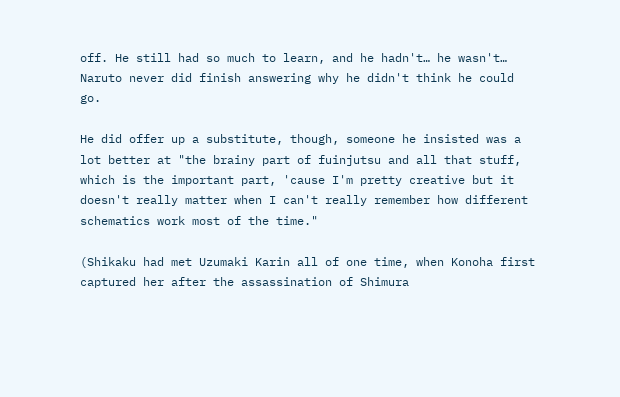off. He still had so much to learn, and he hadn't… he wasn't… Naruto never did finish answering why he didn't think he could go.

He did offer up a substitute, though, someone he insisted was a lot better at "the brainy part of fuinjutsu and all that stuff, which is the important part, 'cause I'm pretty creative but it doesn't really matter when I can't really remember how different schematics work most of the time."

(Shikaku had met Uzumaki Karin all of one time, when Konoha first captured her after the assassination of Shimura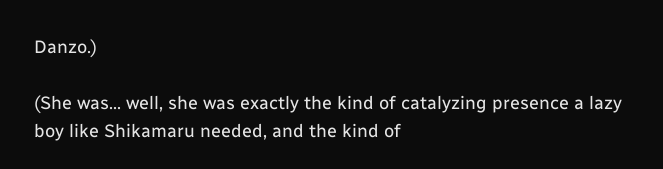Danzo.)

(She was… well, she was exactly the kind of catalyzing presence a lazy boy like Shikamaru needed, and the kind of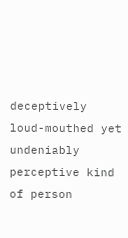deceptively loud-mouthed yet undeniably perceptive kind of person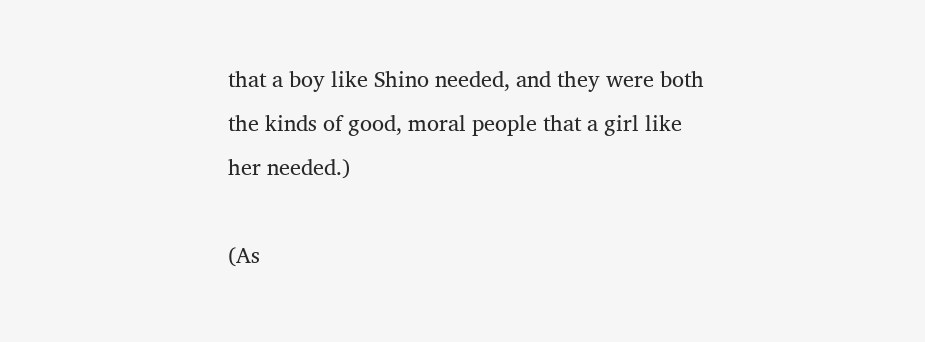that a boy like Shino needed, and they were both the kinds of good, moral people that a girl like her needed.)

(As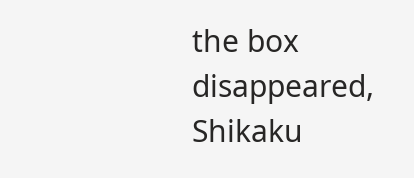the box disappeared, Shikaku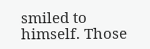smiled to himself. Those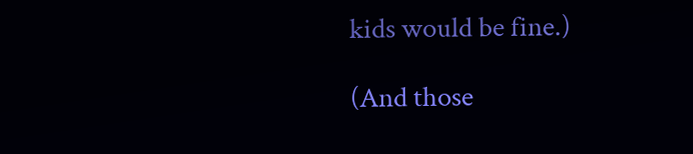kids would be fine.)

(And those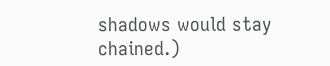shadows would stay chained.)